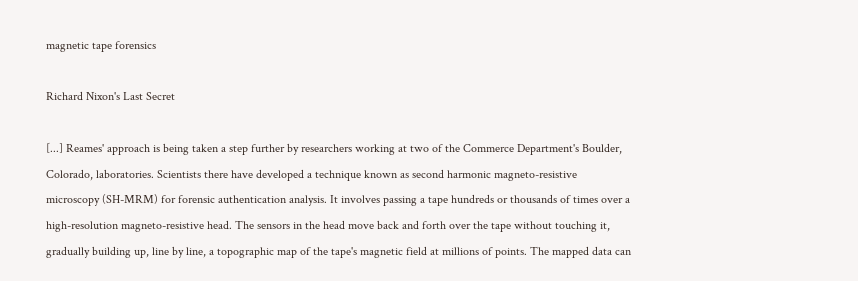magnetic tape forensics

Richard Nixon's Last Secret

[...] Reames' approach is being taken a step further by researchers working at two of the Commerce Department's Boulder, Colorado, laboratories. Scientists there have developed a technique known as second harmonic magneto-resistive microscopy (SH-MRM) for forensic authentication analysis. It involves passing a tape hundreds or thousands of times over a high-resolution magneto-resistive head. The sensors in the head move back and forth over the tape without touching it, gradually building up, line by line, a topographic map of the tape's magnetic field at millions of points. The mapped data can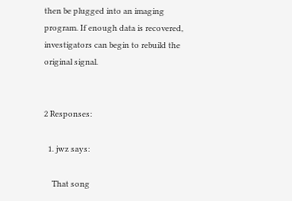then be plugged into an imaging program. If enough data is recovered, investigators can begin to rebuild the original signal.


2 Responses:

  1. jwz says:

    That song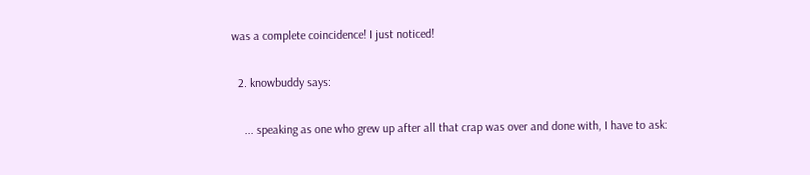was a complete coincidence! I just noticed!

  2. knowbuddy says:

    ... speaking as one who grew up after all that crap was over and done with, I have to ask: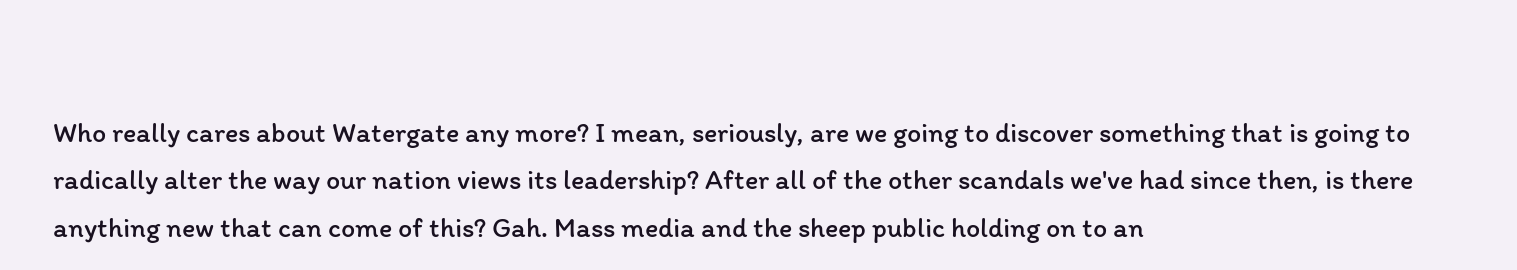Who really cares about Watergate any more? I mean, seriously, are we going to discover something that is going to radically alter the way our nation views its leadership? After all of the other scandals we've had since then, is there anything new that can come of this? Gah. Mass media and the sheep public holding on to an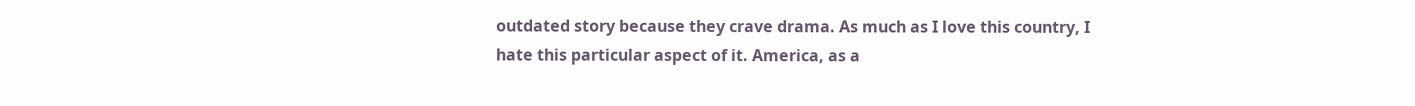outdated story because they crave drama. As much as I love this country, I hate this particular aspect of it. America, as a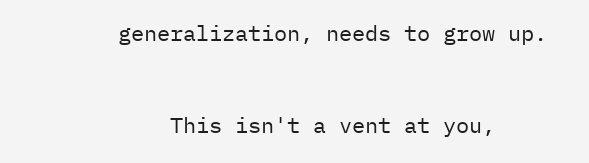generalization, needs to grow up.


    This isn't a vent at you,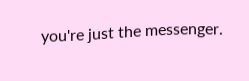you're just the messenger.